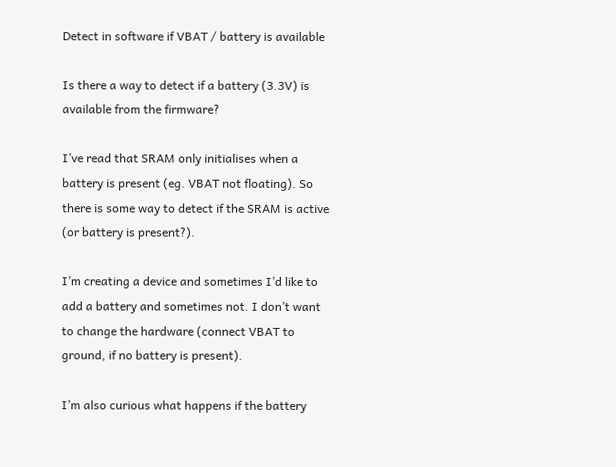Detect in software if VBAT / battery is available

Is there a way to detect if a battery (3.3V) is available from the firmware?

I’ve read that SRAM only initialises when a battery is present (eg. VBAT not floating). So there is some way to detect if the SRAM is active (or battery is present?).

I’m creating a device and sometimes I’d like to add a battery and sometimes not. I don’t want to change the hardware (connect VBAT to ground, if no battery is present).

I’m also curious what happens if the battery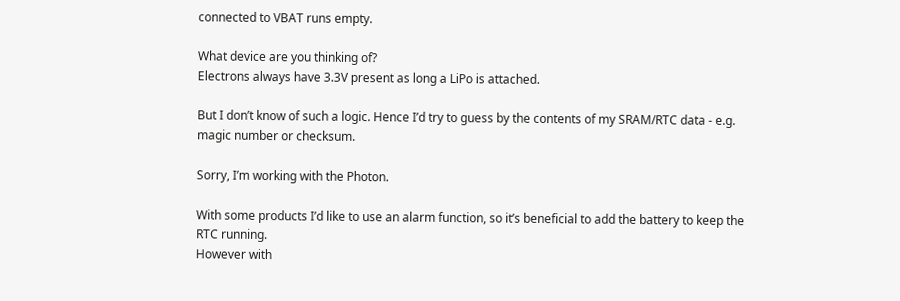connected to VBAT runs empty.

What device are you thinking of?
Electrons always have 3.3V present as long a LiPo is attached.

But I don’t know of such a logic. Hence I’d try to guess by the contents of my SRAM/RTC data - e.g. magic number or checksum.

Sorry, I’m working with the Photon.

With some products I’d like to use an alarm function, so it’s beneficial to add the battery to keep the RTC running.
However with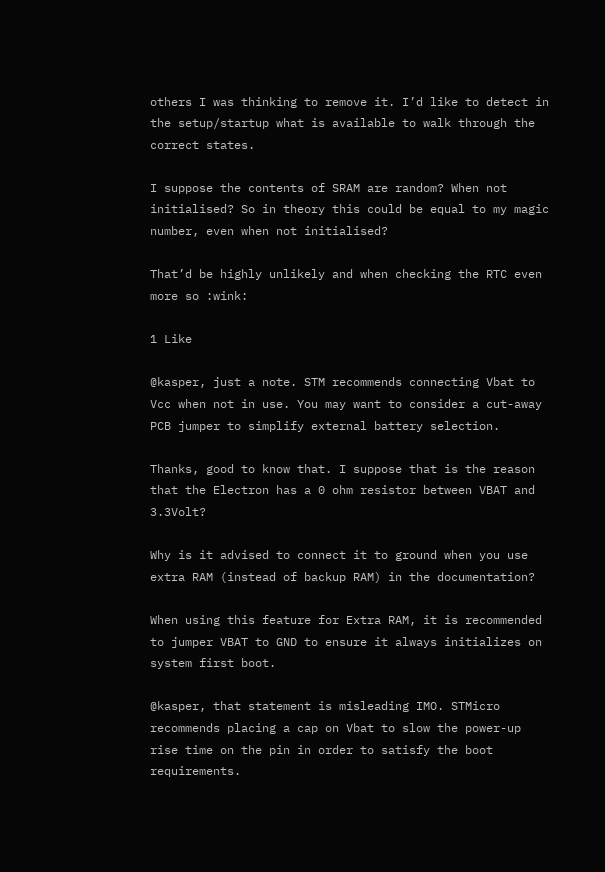others I was thinking to remove it. I’d like to detect in the setup/startup what is available to walk through the correct states.

I suppose the contents of SRAM are random? When not initialised? So in theory this could be equal to my magic number, even when not initialised?

That’d be highly unlikely and when checking the RTC even more so :wink:

1 Like

@kasper, just a note. STM recommends connecting Vbat to Vcc when not in use. You may want to consider a cut-away PCB jumper to simplify external battery selection.

Thanks, good to know that. I suppose that is the reason that the Electron has a 0 ohm resistor between VBAT and 3.3Volt?

Why is it advised to connect it to ground when you use extra RAM (instead of backup RAM) in the documentation?

When using this feature for Extra RAM, it is recommended to jumper VBAT to GND to ensure it always initializes on system first boot.

@kasper, that statement is misleading IMO. STMicro recommends placing a cap on Vbat to slow the power-up rise time on the pin in order to satisfy the boot requirements.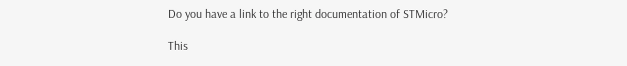Do you have a link to the right documentation of STMicro?

This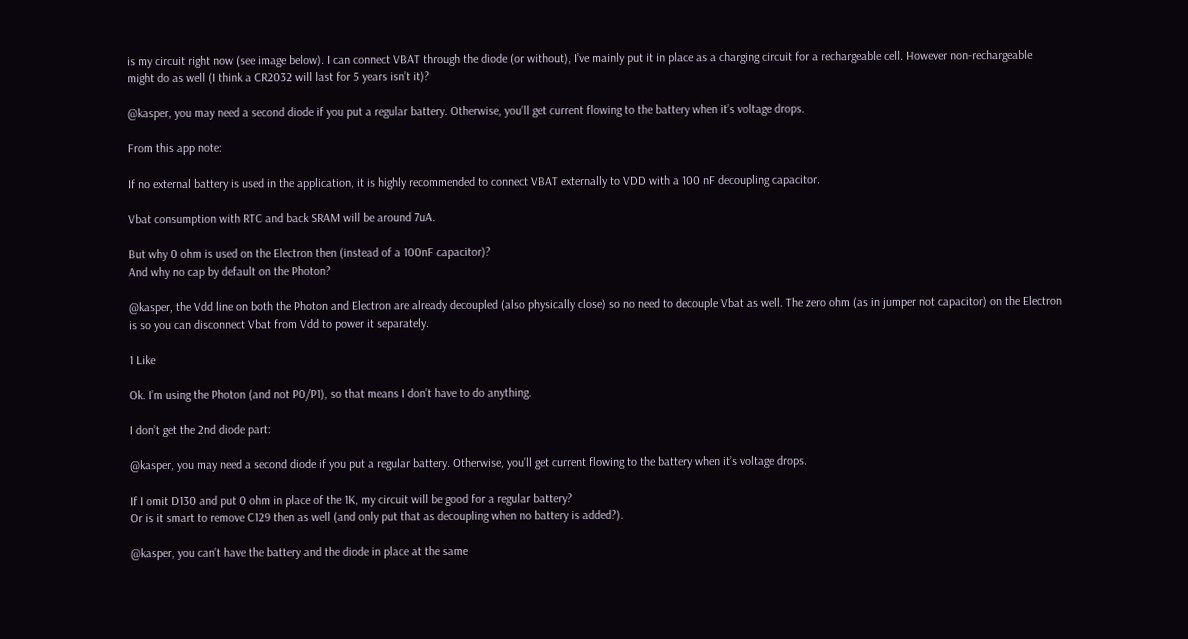is my circuit right now (see image below). I can connect VBAT through the diode (or without), I’ve mainly put it in place as a charging circuit for a rechargeable cell. However non-rechargeable might do as well (I think a CR2032 will last for 5 years isn’t it)?

@kasper, you may need a second diode if you put a regular battery. Otherwise, you’ll get current flowing to the battery when it’s voltage drops.

From this app note:

If no external battery is used in the application, it is highly recommended to connect VBAT externally to VDD with a 100 nF decoupling capacitor.

Vbat consumption with RTC and back SRAM will be around 7uA.

But why 0 ohm is used on the Electron then (instead of a 100nF capacitor)?
And why no cap by default on the Photon?

@kasper, the Vdd line on both the Photon and Electron are already decoupled (also physically close) so no need to decouple Vbat as well. The zero ohm (as in jumper not capacitor) on the Electron is so you can disconnect Vbat from Vdd to power it separately.

1 Like

Ok. I’m using the Photon (and not P0/P1), so that means I don’t have to do anything.

I don’t get the 2nd diode part:

@kasper, you may need a second diode if you put a regular battery. Otherwise, you’ll get current flowing to the battery when it’s voltage drops.

If I omit D130 and put 0 ohm in place of the 1K, my circuit will be good for a regular battery?
Or is it smart to remove C129 then as well (and only put that as decoupling when no battery is added?).

@kasper, you can’t have the battery and the diode in place at the same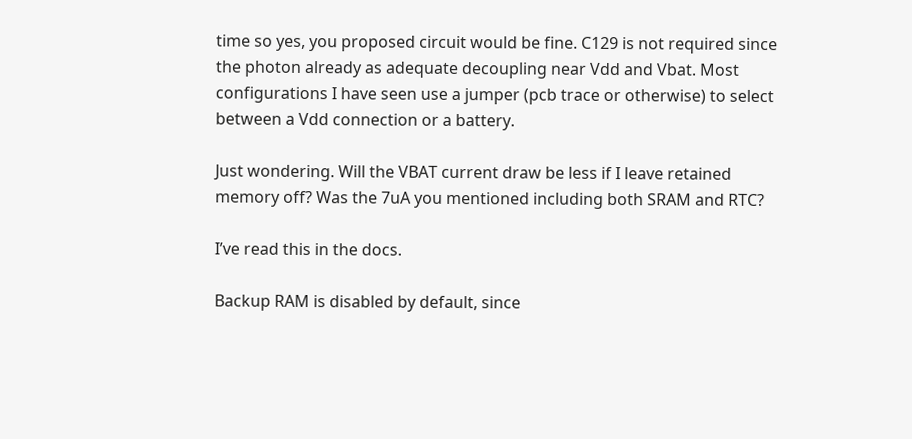time so yes, you proposed circuit would be fine. C129 is not required since the photon already as adequate decoupling near Vdd and Vbat. Most configurations I have seen use a jumper (pcb trace or otherwise) to select between a Vdd connection or a battery.

Just wondering. Will the VBAT current draw be less if I leave retained memory off? Was the 7uA you mentioned including both SRAM and RTC?

I’ve read this in the docs.

Backup RAM is disabled by default, since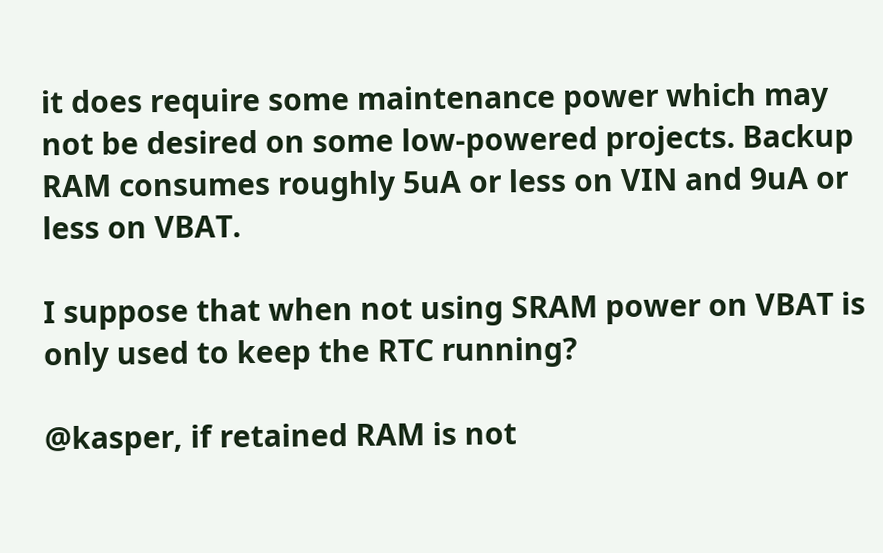it does require some maintenance power which may not be desired on some low-powered projects. Backup RAM consumes roughly 5uA or less on VIN and 9uA or less on VBAT.

I suppose that when not using SRAM power on VBAT is only used to keep the RTC running?

@kasper, if retained RAM is not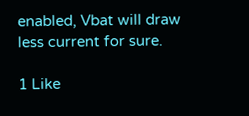enabled, Vbat will draw less current for sure.

1 Like